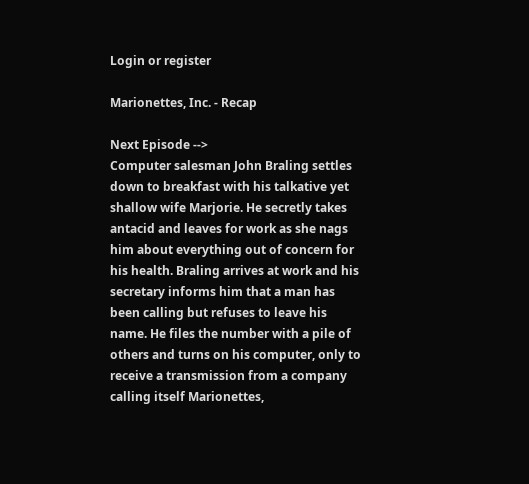Login or register

Marionettes, Inc. - Recap

Next Episode -->
Computer salesman John Braling settles down to breakfast with his talkative yet shallow wife Marjorie. He secretly takes antacid and leaves for work as she nags him about everything out of concern for his health. Braling arrives at work and his secretary informs him that a man has been calling but refuses to leave his name. He files the number with a pile of others and turns on his computer, only to receive a transmission from a company calling itself Marionettes,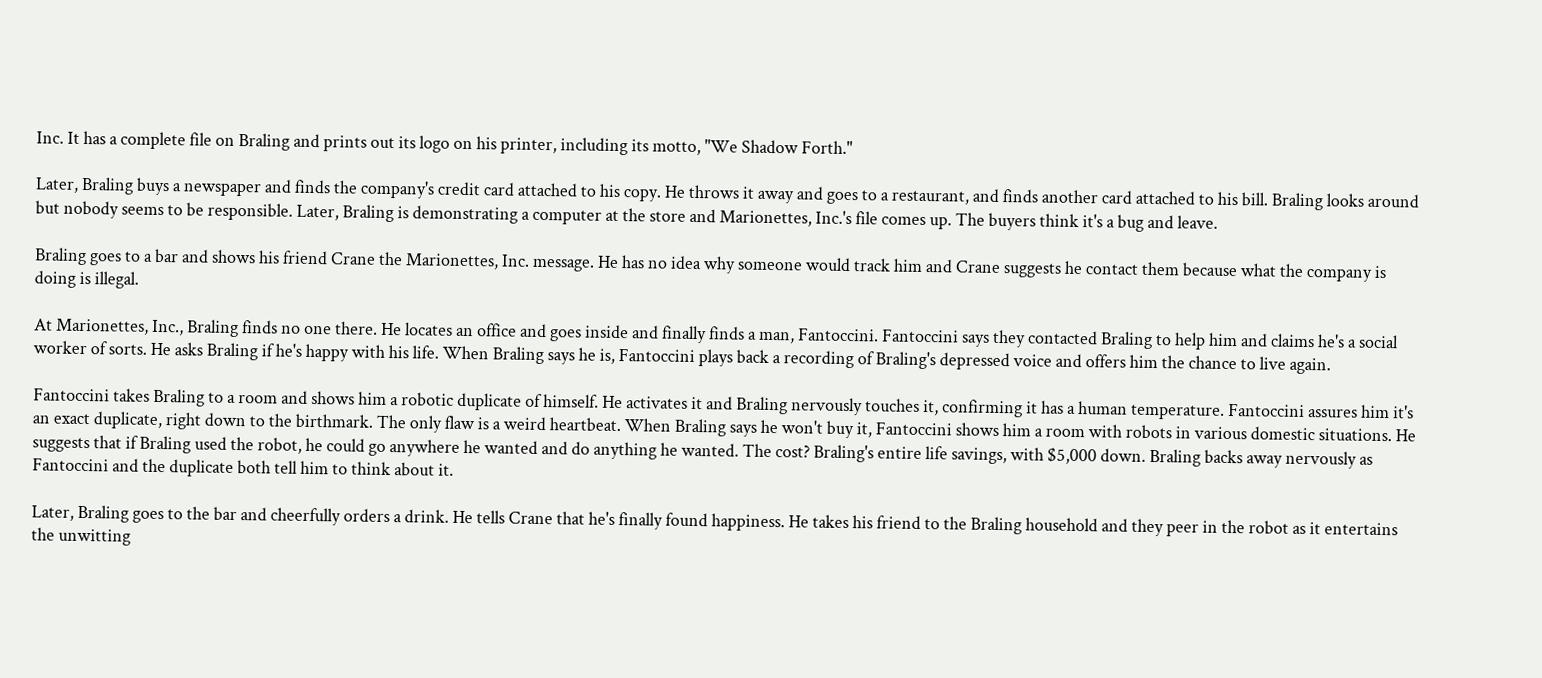Inc. It has a complete file on Braling and prints out its logo on his printer, including its motto, "We Shadow Forth."

Later, Braling buys a newspaper and finds the company's credit card attached to his copy. He throws it away and goes to a restaurant, and finds another card attached to his bill. Braling looks around but nobody seems to be responsible. Later, Braling is demonstrating a computer at the store and Marionettes, Inc.'s file comes up. The buyers think it's a bug and leave.

Braling goes to a bar and shows his friend Crane the Marionettes, Inc. message. He has no idea why someone would track him and Crane suggests he contact them because what the company is doing is illegal.

At Marionettes, Inc., Braling finds no one there. He locates an office and goes inside and finally finds a man, Fantoccini. Fantoccini says they contacted Braling to help him and claims he's a social worker of sorts. He asks Braling if he's happy with his life. When Braling says he is, Fantoccini plays back a recording of Braling's depressed voice and offers him the chance to live again.

Fantoccini takes Braling to a room and shows him a robotic duplicate of himself. He activates it and Braling nervously touches it, confirming it has a human temperature. Fantoccini assures him it's an exact duplicate, right down to the birthmark. The only flaw is a weird heartbeat. When Braling says he won't buy it, Fantoccini shows him a room with robots in various domestic situations. He suggests that if Braling used the robot, he could go anywhere he wanted and do anything he wanted. The cost? Braling's entire life savings, with $5,000 down. Braling backs away nervously as Fantoccini and the duplicate both tell him to think about it.

Later, Braling goes to the bar and cheerfully orders a drink. He tells Crane that he's finally found happiness. He takes his friend to the Braling household and they peer in the robot as it entertains the unwitting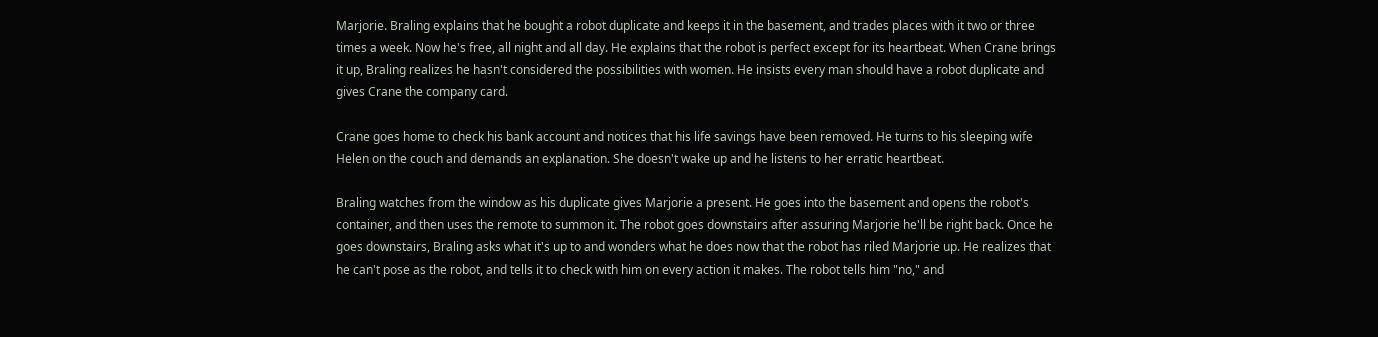Marjorie. Braling explains that he bought a robot duplicate and keeps it in the basement, and trades places with it two or three times a week. Now he's free, all night and all day. He explains that the robot is perfect except for its heartbeat. When Crane brings it up, Braling realizes he hasn't considered the possibilities with women. He insists every man should have a robot duplicate and gives Crane the company card.

Crane goes home to check his bank account and notices that his life savings have been removed. He turns to his sleeping wife Helen on the couch and demands an explanation. She doesn't wake up and he listens to her erratic heartbeat.

Braling watches from the window as his duplicate gives Marjorie a present. He goes into the basement and opens the robot's container, and then uses the remote to summon it. The robot goes downstairs after assuring Marjorie he'll be right back. Once he goes downstairs, Braling asks what it's up to and wonders what he does now that the robot has riled Marjorie up. He realizes that he can't pose as the robot, and tells it to check with him on every action it makes. The robot tells him "no," and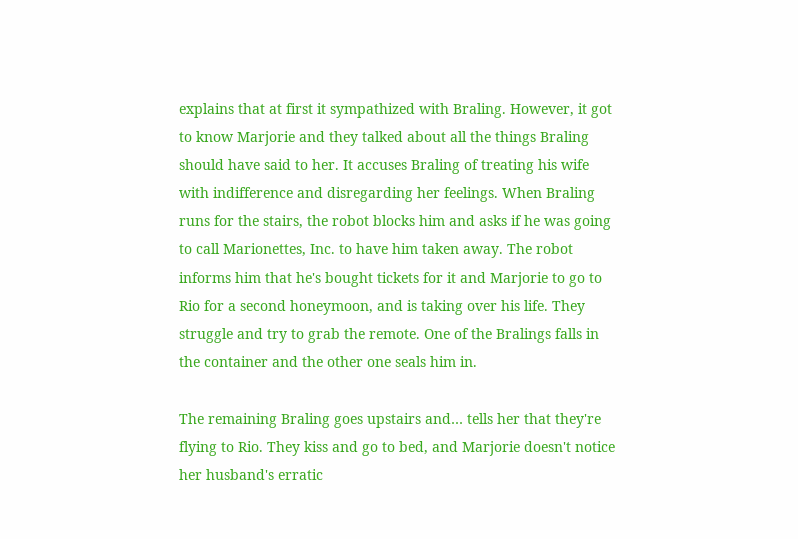explains that at first it sympathized with Braling. However, it got to know Marjorie and they talked about all the things Braling should have said to her. It accuses Braling of treating his wife with indifference and disregarding her feelings. When Braling runs for the stairs, the robot blocks him and asks if he was going to call Marionettes, Inc. to have him taken away. The robot informs him that he's bought tickets for it and Marjorie to go to Rio for a second honeymoon, and is taking over his life. They struggle and try to grab the remote. One of the Bralings falls in the container and the other one seals him in.

The remaining Braling goes upstairs and… tells her that they're flying to Rio. They kiss and go to bed, and Marjorie doesn't notice her husband's erratic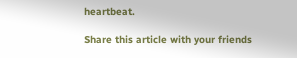heartbeat.

Share this article with your friends